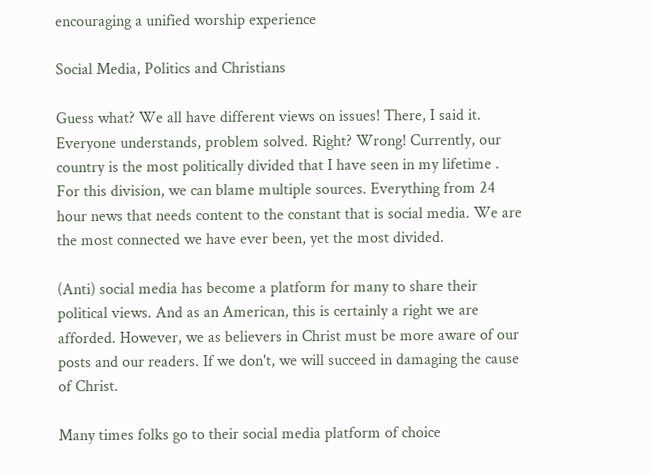encouraging a unified worship experience

Social Media, Politics and Christians

Guess what? We all have different views on issues! There, I said it. Everyone understands, problem solved. Right? Wrong! Currently, our country is the most politically divided that I have seen in my lifetime . For this division, we can blame multiple sources. Everything from 24 hour news that needs content to the constant that is social media. We are the most connected we have ever been, yet the most divided.

(Anti) social media has become a platform for many to share their political views. And as an American, this is certainly a right we are afforded. However, we as believers in Christ must be more aware of our posts and our readers. If we don't, we will succeed in damaging the cause of Christ.

Many times folks go to their social media platform of choice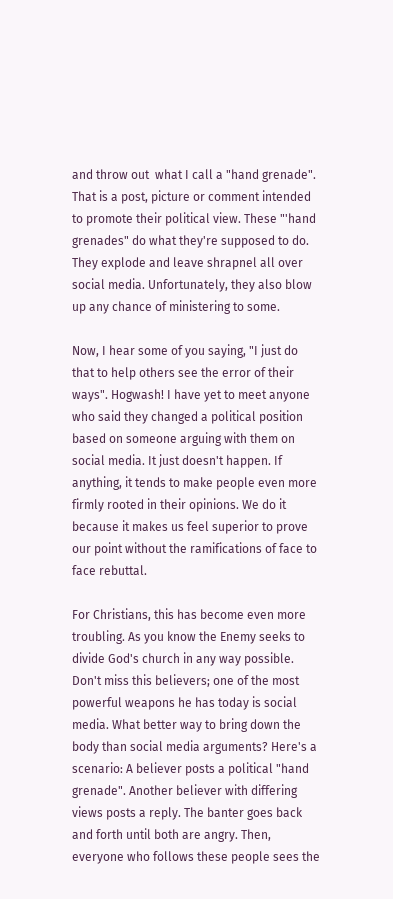and throw out  what I call a "hand grenade". That is a post, picture or comment intended to promote their political view. These "'hand grenades" do what they're supposed to do. They explode and leave shrapnel all over social media. Unfortunately, they also blow up any chance of ministering to some.

Now, I hear some of you saying, "I just do that to help others see the error of their ways". Hogwash! I have yet to meet anyone who said they changed a political position based on someone arguing with them on social media. It just doesn't happen. If anything, it tends to make people even more firmly rooted in their opinions. We do it because it makes us feel superior to prove our point without the ramifications of face to face rebuttal.

For Christians, this has become even more troubling. As you know the Enemy seeks to divide God's church in any way possible. Don't miss this believers; one of the most powerful weapons he has today is social media. What better way to bring down the body than social media arguments? Here's a scenario: A believer posts a political "hand grenade". Another believer with differing views posts a reply. The banter goes back and forth until both are angry. Then, everyone who follows these people sees the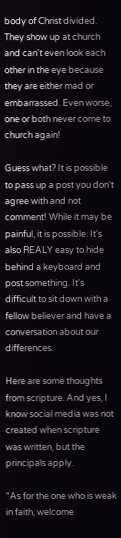body of Christ divided. They show up at church and can't even look each other in the eye because they are either mad or embarrassed. Even worse, one or both never come to church again!

Guess what? It is possible to pass up a post you don't agree with and not comment! While it may be painful, it is possible. It's also REALY easy to hide behind a keyboard and post something. It's difficult to sit down with a fellow believer and have a conversation about our differences.

Here are some thoughts from scripture. And yes, I know social media was not created when scripture was written, but the principals apply.

"As for the one who is weak in faith, welcome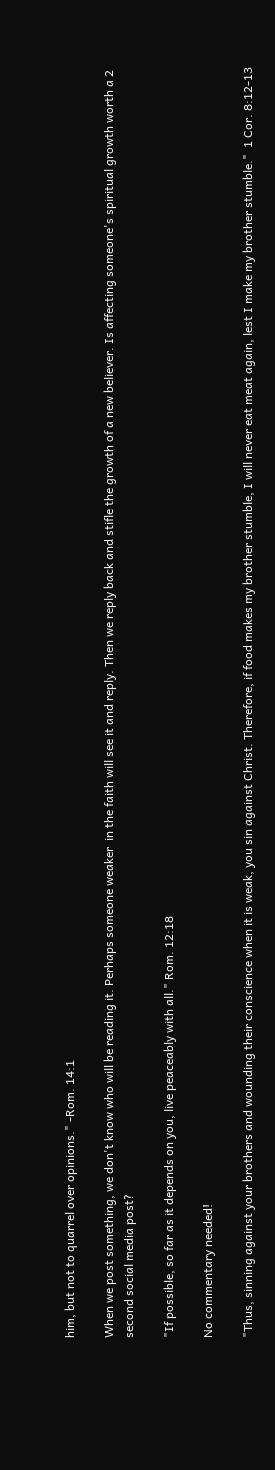him, but not to quarrel over opinions." -Rom. 14:1

When we post something, we don't know who will be reading it. Perhaps someone weaker  in the faith will see it and reply. Then we reply back and stifle the growth of a new believer. Is affecting someone's spiritual growth worth a 2 second social media post?

"If possible, so far as it depends on you, live peaceably with all." Rom. 12:18

No commentary needed!

"Thus, sinning against your brothers and wounding their conscience when it is weak, you sin against Christ. Therefore, if food makes my brother stumble, I will never eat meat again, lest I make my brother stumble."  1 Cor. 8:12-13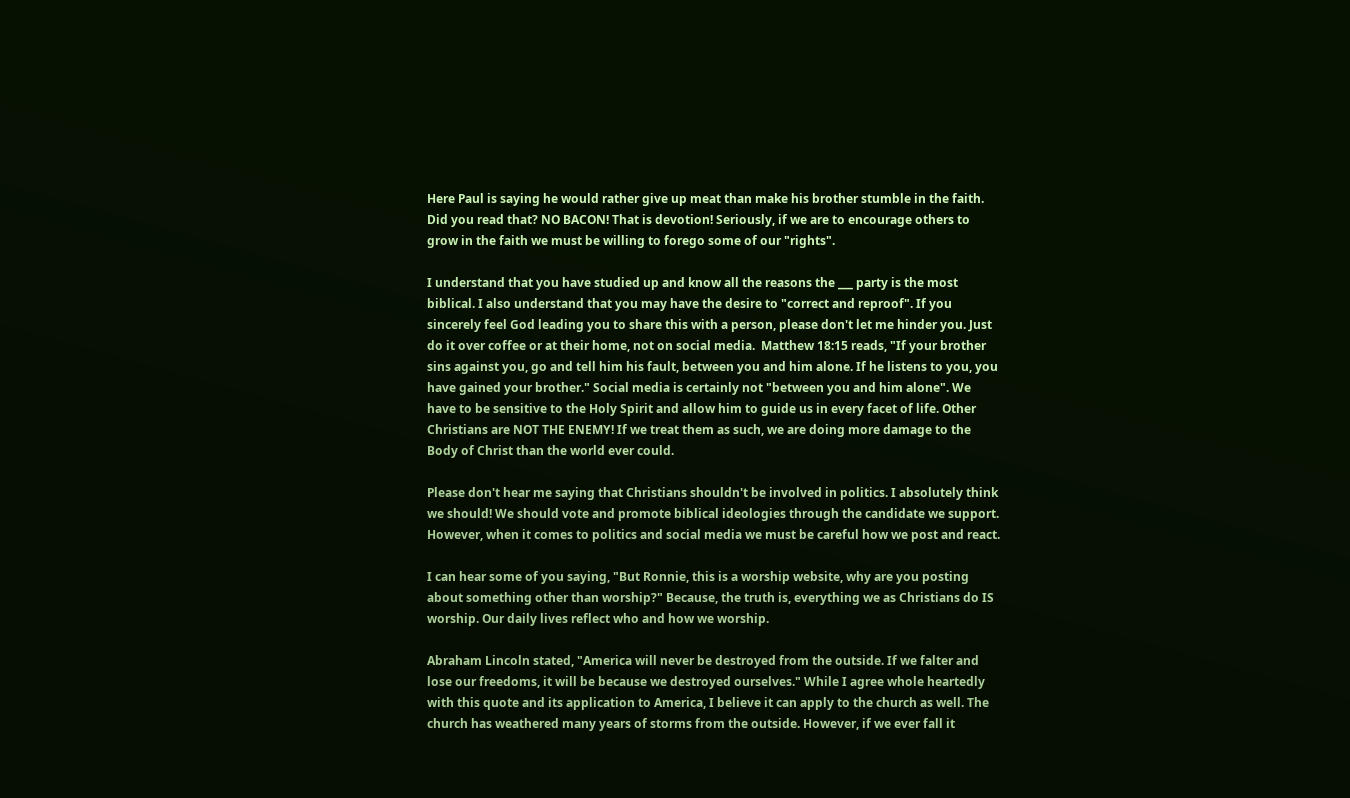Here Paul is saying he would rather give up meat than make his brother stumble in the faith. Did you read that? NO BACON! That is devotion! Seriously, if we are to encourage others to grow in the faith we must be willing to forego some of our "rights".

I understand that you have studied up and know all the reasons the ___ party is the most biblical. I also understand that you may have the desire to "correct and reproof". If you sincerely feel God leading you to share this with a person, please don't let me hinder you. Just do it over coffee or at their home, not on social media.  Matthew 18:15 reads, "If your brother sins against you, go and tell him his fault, between you and him alone. If he listens to you, you have gained your brother." Social media is certainly not "between you and him alone". We have to be sensitive to the Holy Spirit and allow him to guide us in every facet of life. Other Christians are NOT THE ENEMY! If we treat them as such, we are doing more damage to the Body of Christ than the world ever could.

Please don't hear me saying that Christians shouldn't be involved in politics. I absolutely think we should! We should vote and promote biblical ideologies through the candidate we support. However, when it comes to politics and social media we must be careful how we post and react.

I can hear some of you saying, "But Ronnie, this is a worship website, why are you posting about something other than worship?" Because, the truth is, everything we as Christians do IS worship. Our daily lives reflect who and how we worship.

Abraham Lincoln stated, "America will never be destroyed from the outside. If we falter and lose our freedoms, it will be because we destroyed ourselves." While I agree whole heartedly with this quote and its application to America, I believe it can apply to the church as well. The church has weathered many years of storms from the outside. However, if we ever fall it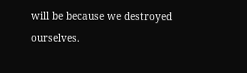will be because we destroyed ourselves.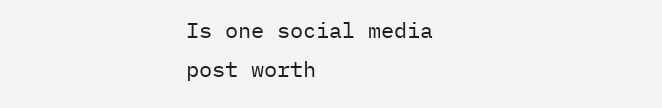Is one social media post worth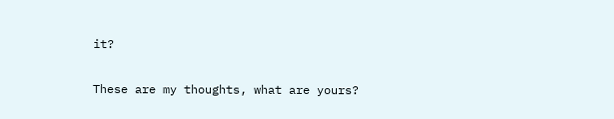it?

These are my thoughts, what are yours?